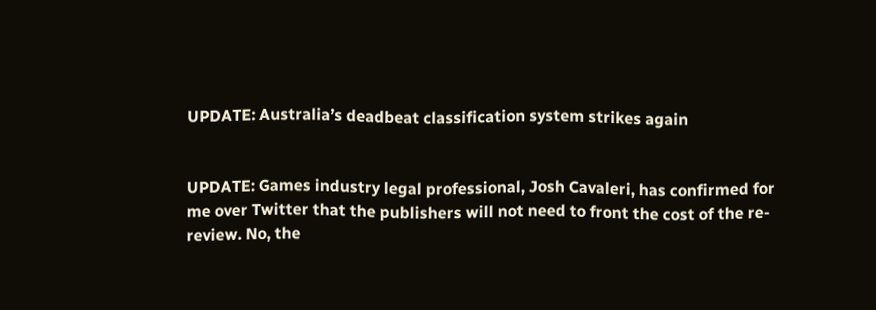UPDATE: Australia’s deadbeat classification system strikes again


UPDATE: Games industry legal professional, Josh Cavaleri, has confirmed for me over Twitter that the publishers will not need to front the cost of the re-review. No, the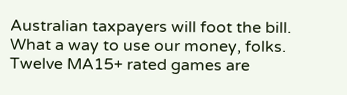Australian taxpayers will foot the bill. What a way to use our money, folks. Twelve MA15+ rated games are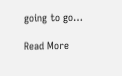going to go…

Read More